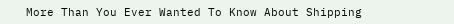More Than You Ever Wanted To Know About Shipping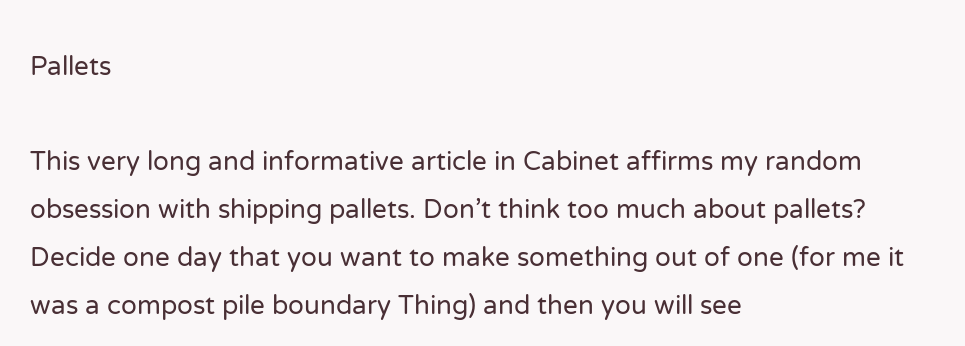Pallets

This very long and informative article in Cabinet affirms my random obsession with shipping pallets. Don’t think too much about pallets? Decide one day that you want to make something out of one (for me it was a compost pile boundary Thing) and then you will see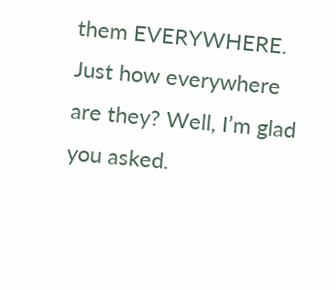them EVERYWHERE. Just how everywhere are they? Well, I’m glad you asked.